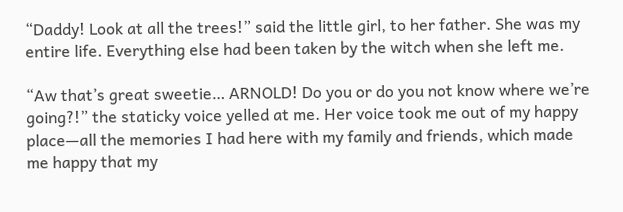“Daddy! Look at all the trees!” said the little girl, to her father. She was my entire life. Everything else had been taken by the witch when she left me.

“Aw that’s great sweetie… ARNOLD! Do you or do you not know where we’re going?!” the staticky voice yelled at me. Her voice took me out of my happy place—all the memories I had here with my family and friends, which made me happy that my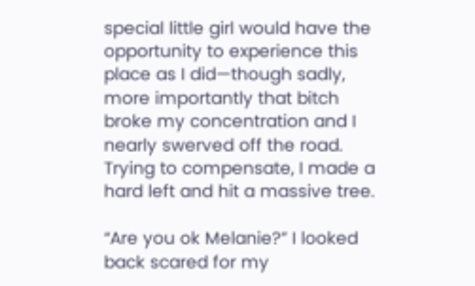special little girl would have the opportunity to experience this place as I did—though sadly, more importantly that bitch broke my concentration and I nearly swerved off the road. Trying to compensate, I made a hard left and hit a massive tree.

“Are you ok Melanie?” I looked back scared for my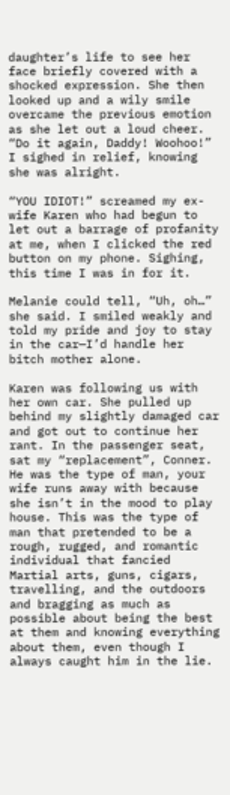daughter’s life to see her face briefly covered with a shocked expression. She then looked up and a wily smile overcame the previous emotion as she let out a loud cheer. “Do it again, Daddy! Woohoo!” I sighed in relief, knowing she was alright.

“YOU IDIOT!” screamed my ex-wife Karen who had begun to let out a barrage of profanity at me, when I clicked the red button on my phone. Sighing, this time I was in for it.

Melanie could tell, “Uh, oh…” she said. I smiled weakly and told my pride and joy to stay in the car—I’d handle her bitch mother alone.

Karen was following us with her own car. She pulled up behind my slightly damaged car and got out to continue her rant. In the passenger seat, sat my “replacement”, Conner. He was the type of man, your wife runs away with because she isn’t in the mood to play house. This was the type of man that pretended to be a rough, rugged, and romantic individual that fancied Martial arts, guns, cigars, travelling, and the outdoors and bragging as much as possible about being the best at them and knowing everything about them, even though I always caught him in the lie.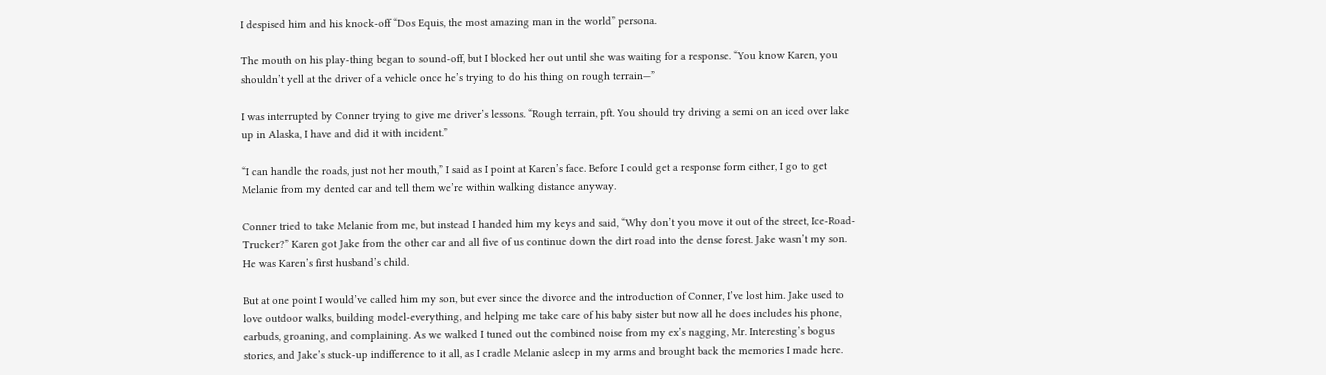I despised him and his knock-off “Dos Equis, the most amazing man in the world” persona.

The mouth on his play-thing began to sound-off, but I blocked her out until she was waiting for a response. “You know Karen, you shouldn’t yell at the driver of a vehicle once he’s trying to do his thing on rough terrain—”

I was interrupted by Conner trying to give me driver’s lessons. “Rough terrain, pft. You should try driving a semi on an iced over lake up in Alaska, I have and did it with incident.”

“I can handle the roads, just not her mouth,” I said as I point at Karen’s face. Before I could get a response form either, I go to get Melanie from my dented car and tell them we’re within walking distance anyway.

Conner tried to take Melanie from me, but instead I handed him my keys and said, “Why don’t you move it out of the street, Ice-Road-Trucker?” Karen got Jake from the other car and all five of us continue down the dirt road into the dense forest. Jake wasn’t my son. He was Karen’s first husband’s child.

But at one point I would’ve called him my son, but ever since the divorce and the introduction of Conner, I’ve lost him. Jake used to love outdoor walks, building model-everything, and helping me take care of his baby sister but now all he does includes his phone, earbuds, groaning, and complaining. As we walked I tuned out the combined noise from my ex’s nagging, Mr. Interesting’s bogus stories, and Jake’s stuck-up indifference to it all, as I cradle Melanie asleep in my arms and brought back the memories I made here.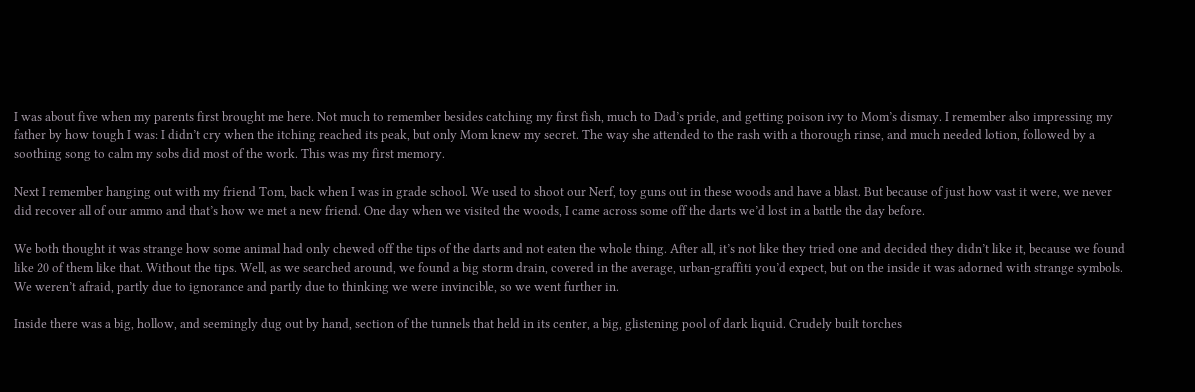I was about five when my parents first brought me here. Not much to remember besides catching my first fish, much to Dad’s pride, and getting poison ivy to Mom’s dismay. I remember also impressing my father by how tough I was: I didn’t cry when the itching reached its peak, but only Mom knew my secret. The way she attended to the rash with a thorough rinse, and much needed lotion, followed by a soothing song to calm my sobs did most of the work. This was my first memory.

Next I remember hanging out with my friend Tom, back when I was in grade school. We used to shoot our Nerf, toy guns out in these woods and have a blast. But because of just how vast it were, we never did recover all of our ammo and that’s how we met a new friend. One day when we visited the woods, I came across some off the darts we’d lost in a battle the day before.

We both thought it was strange how some animal had only chewed off the tips of the darts and not eaten the whole thing. After all, it’s not like they tried one and decided they didn’t like it, because we found like 20 of them like that. Without the tips. Well, as we searched around, we found a big storm drain, covered in the average, urban-graffiti you’d expect, but on the inside it was adorned with strange symbols. We weren’t afraid, partly due to ignorance and partly due to thinking we were invincible, so we went further in.

Inside there was a big, hollow, and seemingly dug out by hand, section of the tunnels that held in its center, a big, glistening pool of dark liquid. Crudely built torches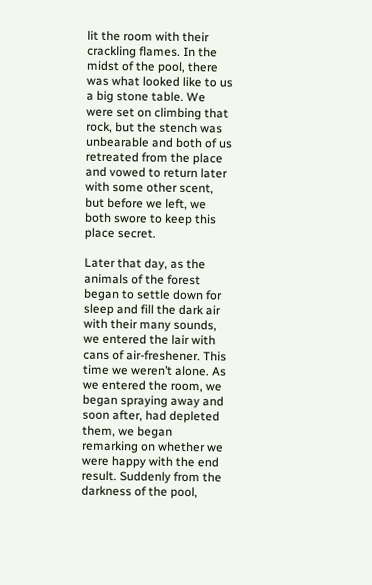lit the room with their crackling flames. In the midst of the pool, there was what looked like to us a big stone table. We were set on climbing that rock, but the stench was unbearable and both of us retreated from the place and vowed to return later with some other scent, but before we left, we both swore to keep this place secret.

Later that day, as the animals of the forest began to settle down for sleep and fill the dark air with their many sounds, we entered the lair with cans of air-freshener. This time we weren’t alone. As we entered the room, we began spraying away and soon after, had depleted them, we began remarking on whether we were happy with the end result. Suddenly from the darkness of the pool,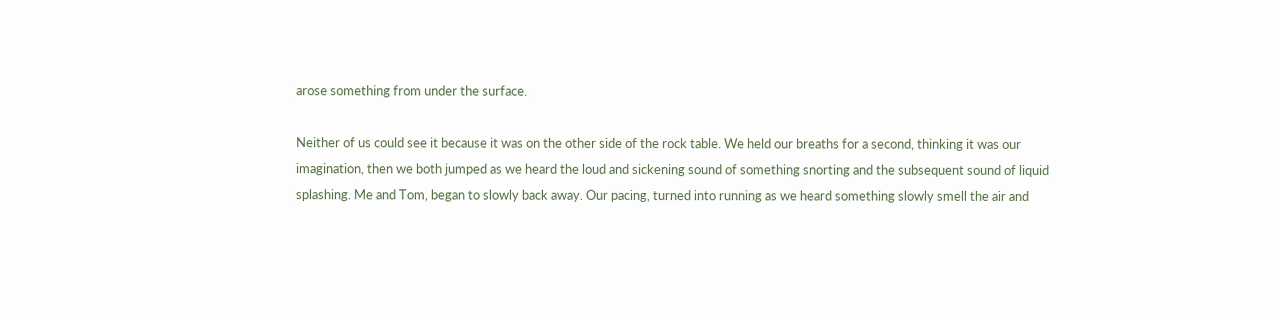arose something from under the surface.

Neither of us could see it because it was on the other side of the rock table. We held our breaths for a second, thinking it was our imagination, then we both jumped as we heard the loud and sickening sound of something snorting and the subsequent sound of liquid splashing. Me and Tom, began to slowly back away. Our pacing, turned into running as we heard something slowly smell the air and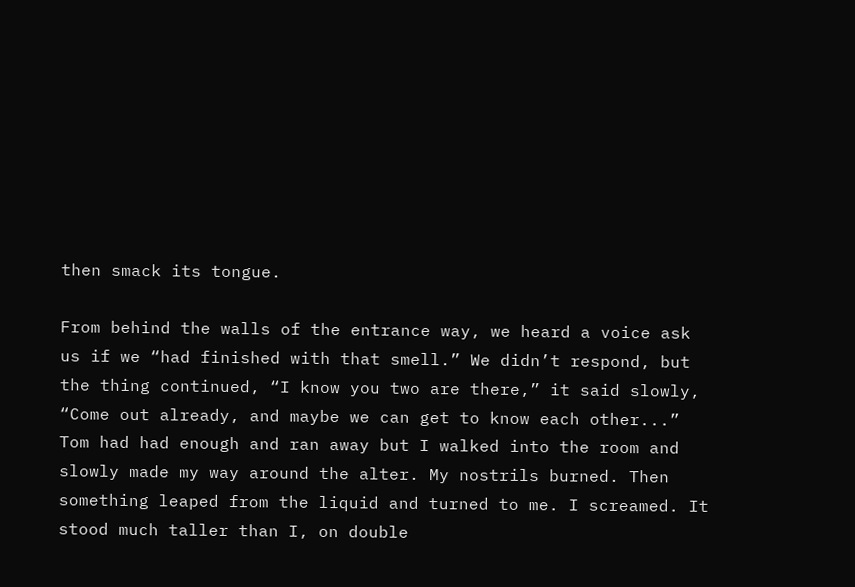then smack its tongue.

From behind the walls of the entrance way, we heard a voice ask us if we “had finished with that smell.” We didn’t respond, but the thing continued, “I know you two are there,” it said slowly, “Come out already, and maybe we can get to know each other...” Tom had had enough and ran away but I walked into the room and slowly made my way around the alter. My nostrils burned. Then something leaped from the liquid and turned to me. I screamed. It stood much taller than I, on double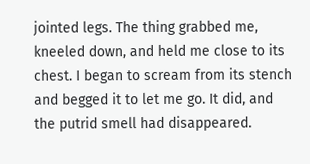jointed legs. The thing grabbed me, kneeled down, and held me close to its chest. I began to scream from its stench and begged it to let me go. It did, and the putrid smell had disappeared.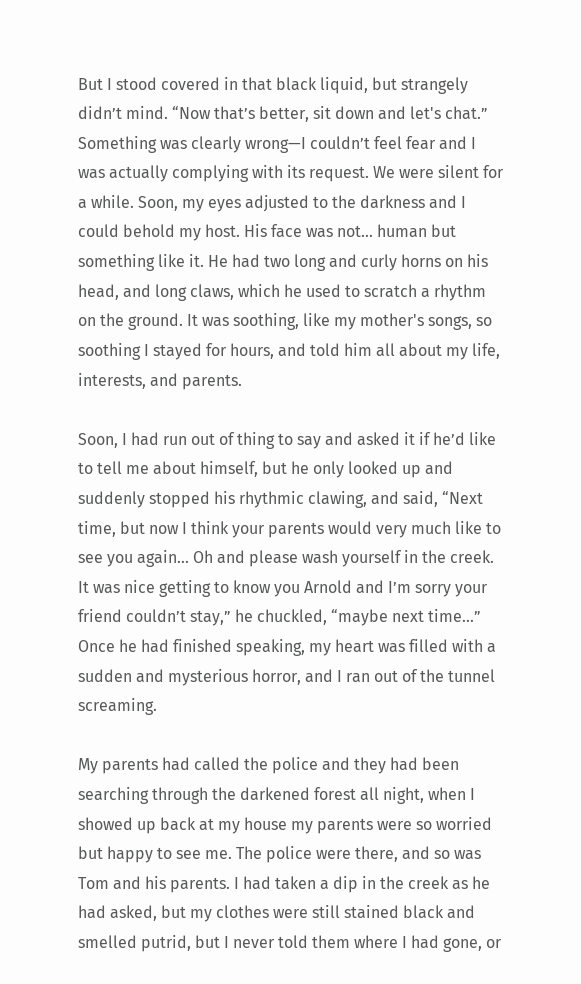But I stood covered in that black liquid, but strangely didn’t mind. “Now that’s better, sit down and let's chat.” Something was clearly wrong—I couldn’t feel fear and I was actually complying with its request. We were silent for a while. Soon, my eyes adjusted to the darkness and I could behold my host. His face was not... human but something like it. He had two long and curly horns on his head, and long claws, which he used to scratch a rhythm on the ground. It was soothing, like my mother's songs, so soothing I stayed for hours, and told him all about my life, interests, and parents.

Soon, I had run out of thing to say and asked it if he’d like to tell me about himself, but he only looked up and suddenly stopped his rhythmic clawing, and said, “Next time, but now I think your parents would very much like to see you again… Oh and please wash yourself in the creek. It was nice getting to know you Arnold and I’m sorry your friend couldn’t stay,” he chuckled, “maybe next time...” Once he had finished speaking, my heart was filled with a sudden and mysterious horror, and I ran out of the tunnel screaming.

My parents had called the police and they had been searching through the darkened forest all night, when I showed up back at my house my parents were so worried but happy to see me. The police were there, and so was Tom and his parents. I had taken a dip in the creek as he had asked, but my clothes were still stained black and smelled putrid, but I never told them where I had gone, or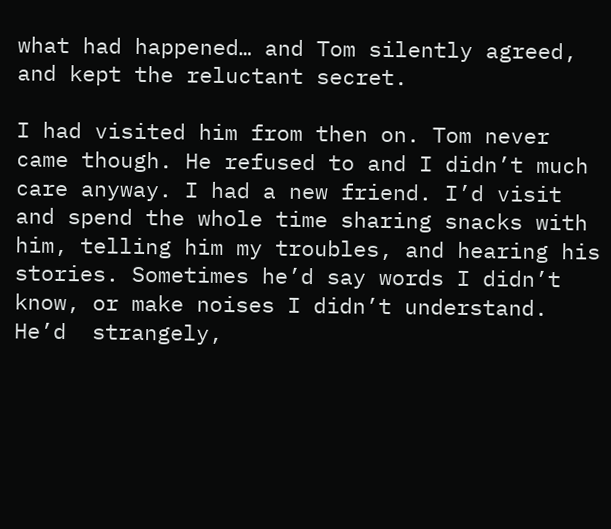what had happened… and Tom silently agreed, and kept the reluctant secret.

I had visited him from then on. Tom never came though. He refused to and I didn’t much care anyway. I had a new friend. I’d visit and spend the whole time sharing snacks with him, telling him my troubles, and hearing his stories. Sometimes he’d say words I didn’t know, or make noises I didn’t understand. He’d  strangely,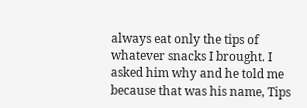always eat only the tips of whatever snacks I brought. I asked him why and he told me because that was his name, Tips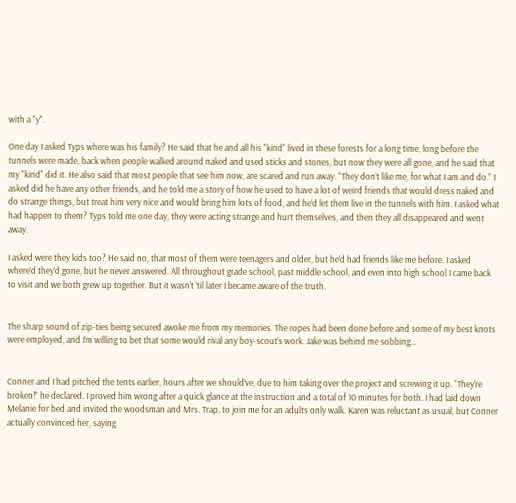with a "y".

One day I asked Typs where was his family? He said that he and all his "kind" lived in these forests for a long time, long before the tunnels were made, back when people walked around naked and used sticks and stones, but now they were all gone, and he said that my "kind" did it. He also said that most people that see him now, are scared and run away. “They don’t like me, for what I am and do.” I asked did he have any other friends, and he told me a story of how he used to have a lot of weird friends that would dress naked and do strange things, but treat him very nice and would bring him lots of food, and he’d let them live in the tunnels with him. I asked what had happen to them? Typs told me one day, they were acting strange and hurt themselves, and then they all disappeared and went away.

I asked were they kids too? He said no, that most of them were teenagers and older, but he’d had friends like me before. I asked where’d they’d gone, but he never answered. All throughout grade school, past middle school, and even into high school I came back to visit and we both grew up together. But it wasn’t ‘til later I became aware of the truth.


The sharp sound of zip-ties being secured awoke me from my memories. The ropes had been done before and some of my best knots were employed, and I’m willing to bet that some would rival any boy-scout’s work. Jake was behind me sobbing…


Conner and I had pitched the tents earlier, hours after we should’ve, due to him taking over the project and screwing it up. “They're broken!” he declared. I proved him wrong after a quick glance at the instruction and a total of 10 minutes for both. I had laid down Melanie for bed and invited the woodsman and Mrs. Trap, to join me for an adults only walk. Karen was reluctant as usual, but Conner actually convinced her, saying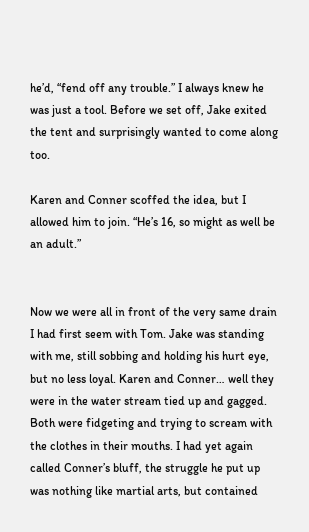he’d, “fend off any trouble.” I always knew he was just a tool. Before we set off, Jake exited the tent and surprisingly wanted to come along too.

Karen and Conner scoffed the idea, but I allowed him to join. “He’s 16, so might as well be an adult.”


Now we were all in front of the very same drain I had first seem with Tom. Jake was standing with me, still sobbing and holding his hurt eye, but no less loyal. Karen and Conner… well they were in the water stream tied up and gagged. Both were fidgeting and trying to scream with the clothes in their mouths. I had yet again called Conner’s bluff, the struggle he put up was nothing like martial arts, but contained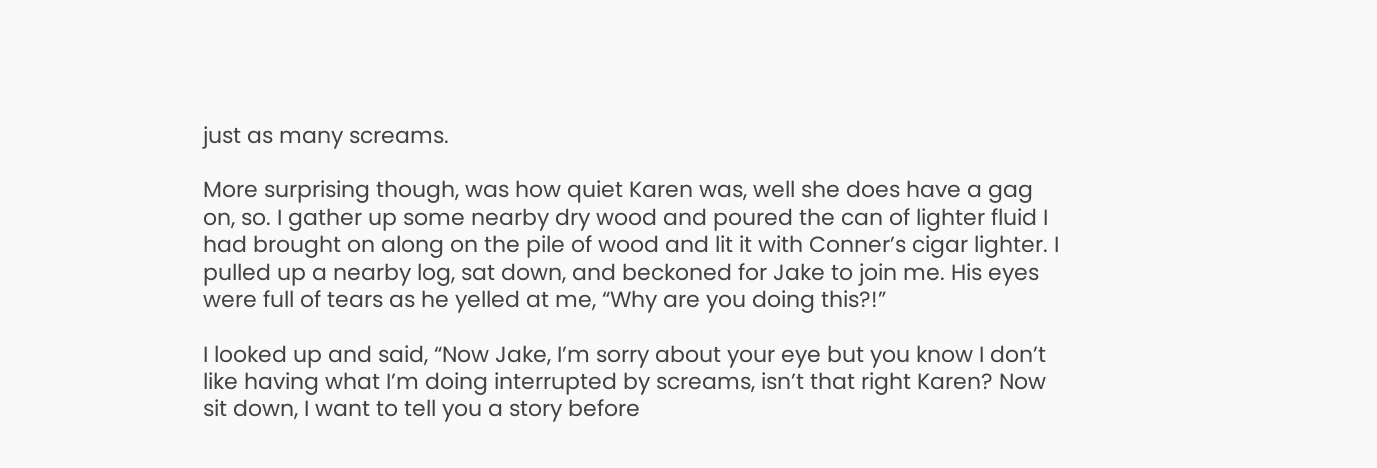just as many screams.

More surprising though, was how quiet Karen was, well she does have a gag on, so. I gather up some nearby dry wood and poured the can of lighter fluid I had brought on along on the pile of wood and lit it with Conner’s cigar lighter. I pulled up a nearby log, sat down, and beckoned for Jake to join me. His eyes were full of tears as he yelled at me, “Why are you doing this?!”

I looked up and said, “Now Jake, I’m sorry about your eye but you know I don’t like having what I’m doing interrupted by screams, isn’t that right Karen? Now sit down, I want to tell you a story before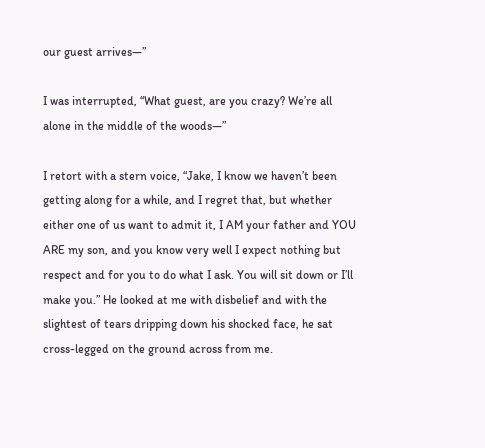our guest arrives—”

I was interrupted, “What guest, are you crazy? We’re all alone in the middle of the woods—”

I retort with a stern voice, “Jake, I know we haven’t been getting along for a while, and I regret that, but whether either one of us want to admit it, I AM your father and YOU ARE my son, and you know very well I expect nothing but respect and for you to do what I ask. You will sit down or I’ll make you.” He looked at me with disbelief and with the slightest of tears dripping down his shocked face, he sat cross-legged on the ground across from me.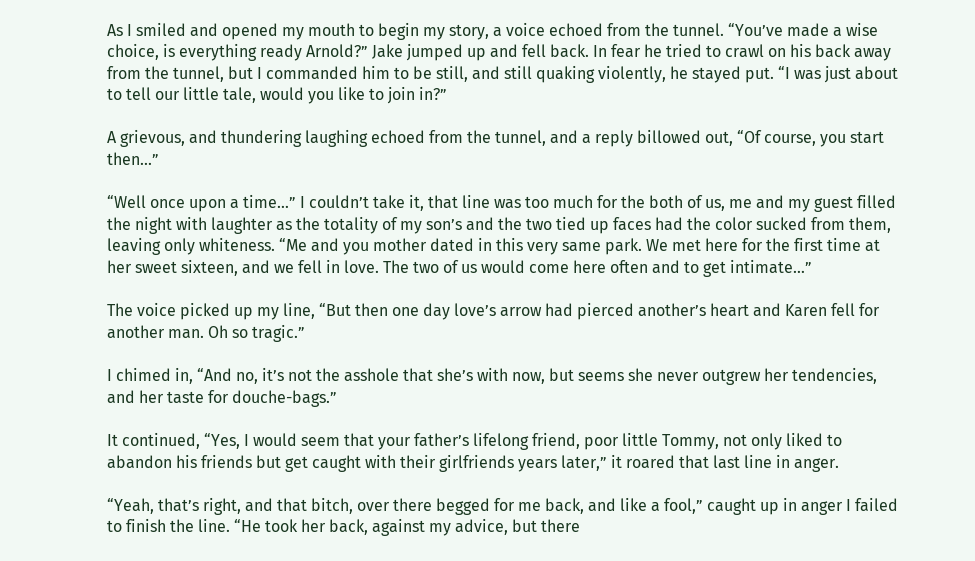As I smiled and opened my mouth to begin my story, a voice echoed from the tunnel. “You’ve made a wise choice, is everything ready Arnold?” Jake jumped up and fell back. In fear he tried to crawl on his back away from the tunnel, but I commanded him to be still, and still quaking violently, he stayed put. “I was just about to tell our little tale, would you like to join in?”

A grievous, and thundering laughing echoed from the tunnel, and a reply billowed out, “Of course, you start then...”

“Well once upon a time…” I couldn’t take it, that line was too much for the both of us, me and my guest filled the night with laughter as the totality of my son’s and the two tied up faces had the color sucked from them, leaving only whiteness. “Me and you mother dated in this very same park. We met here for the first time at her sweet sixteen, and we fell in love. The two of us would come here often and to get intimate…”

The voice picked up my line, “But then one day love’s arrow had pierced another’s heart and Karen fell for another man. Oh so tragic.”

I chimed in, “And no, it’s not the asshole that she’s with now, but seems she never outgrew her tendencies, and her taste for douche-bags.”

It continued, “Yes, I would seem that your father’s lifelong friend, poor little Tommy, not only liked to abandon his friends but get caught with their girlfriends years later,” it roared that last line in anger.

“Yeah, that’s right, and that bitch, over there begged for me back, and like a fool,” caught up in anger I failed to finish the line. “He took her back, against my advice, but there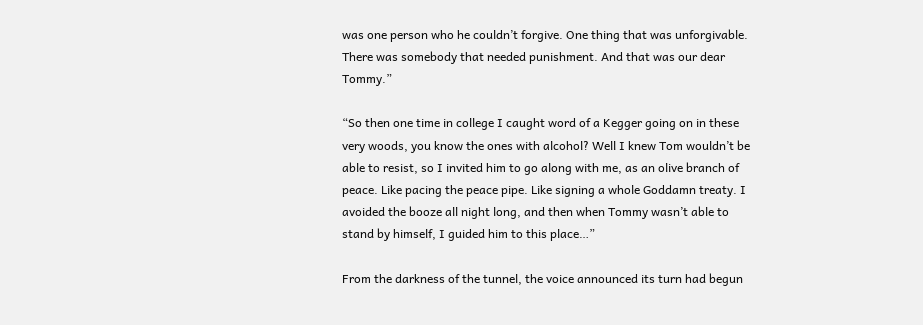was one person who he couldn’t forgive. One thing that was unforgivable. There was somebody that needed punishment. And that was our dear Tommy.”

“So then one time in college I caught word of a Kegger going on in these very woods, you know the ones with alcohol? Well I knew Tom wouldn’t be able to resist, so I invited him to go along with me, as an olive branch of peace. Like pacing the peace pipe. Like signing a whole Goddamn treaty. I avoided the booze all night long, and then when Tommy wasn’t able to stand by himself, I guided him to this place…”

From the darkness of the tunnel, the voice announced its turn had begun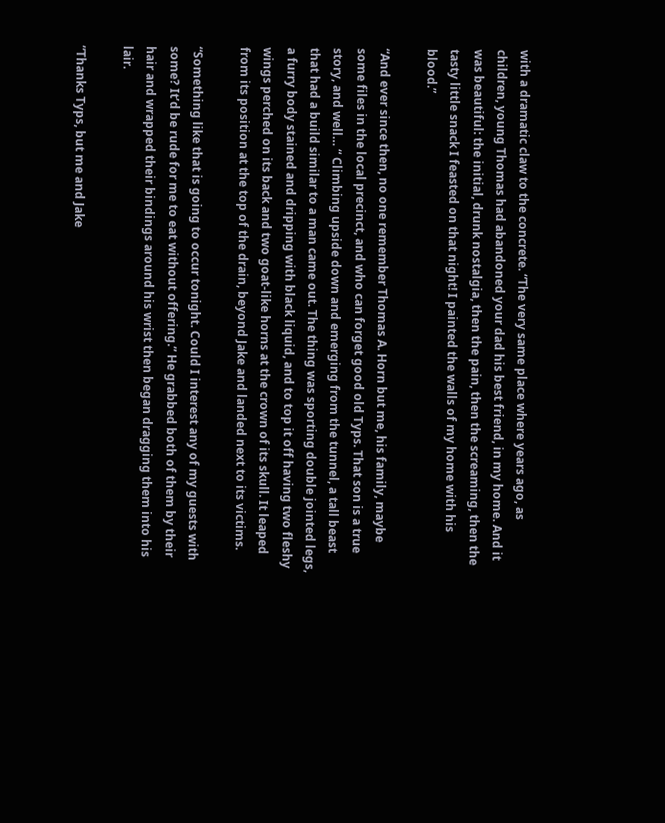with a dramatic claw to the concrete. “The very same place where years ago, as children, young Thomas had abandoned your dad his best friend, in my home. And it was beautiful: the initial, drunk nostalgia, then the pain, then the screaming, then the tasty little snack I feasted on that night! I painted the walls of my home with his blood.”

“And ever since then, no one remember Thomas A. Horn but me, his family, maybe some files in the local precinct, and who can forget good old Typs. That son is a true story, and well… “ Climbing upside down and emerging from the tunnel, a tall beast that had a build similar to a man came out. The thing was sporting double jointed legs, a furry body stained and dripping with black liquid, and to top it off having two fleshy wings perched on its back and two goat-like horns at the crown of its skull. It leaped from its position at the top of the drain, beyond Jake and landed next to its victims.

“Something like that is going to occur tonight. Could I interest any of my guests with some? It’d be rude for me to eat without offering.” He grabbed both of them by their hair and wrapped their bindings around his wrist then began dragging them into his lair.

”Thanks Typs, but me and Jake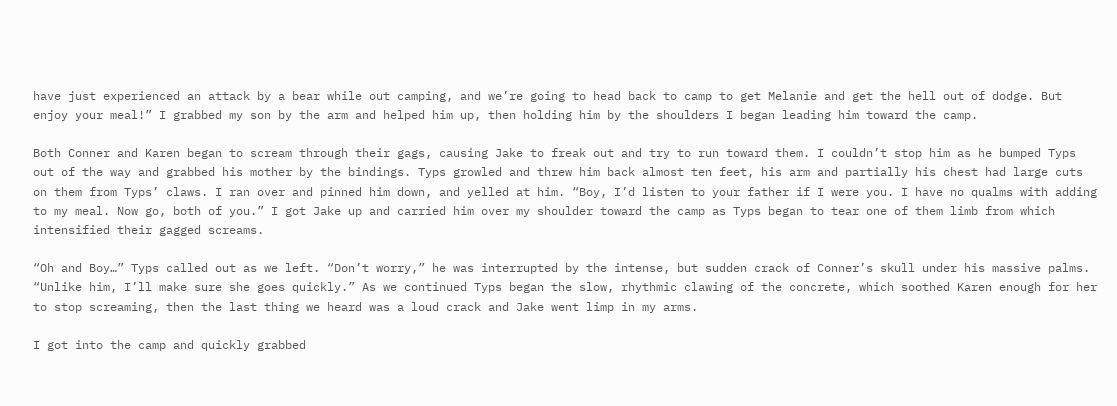have just experienced an attack by a bear while out camping, and we’re going to head back to camp to get Melanie and get the hell out of dodge. But enjoy your meal!” I grabbed my son by the arm and helped him up, then holding him by the shoulders I began leading him toward the camp.

Both Conner and Karen began to scream through their gags, causing Jake to freak out and try to run toward them. I couldn’t stop him as he bumped Typs out of the way and grabbed his mother by the bindings. Typs growled and threw him back almost ten feet, his arm and partially his chest had large cuts on them from Typs’ claws. I ran over and pinned him down, and yelled at him. “Boy, I’d listen to your father if I were you. I have no qualms with adding to my meal. Now go, both of you.” I got Jake up and carried him over my shoulder toward the camp as Typs began to tear one of them limb from which intensified their gagged screams.

“Oh and Boy…” Typs called out as we left. “Don’t worry,” he was interrupted by the intense, but sudden crack of Conner’s skull under his massive palms. “Unlike him, I’ll make sure she goes quickly.” As we continued Typs began the slow, rhythmic clawing of the concrete, which soothed Karen enough for her to stop screaming, then the last thing we heard was a loud crack and Jake went limp in my arms.

I got into the camp and quickly grabbed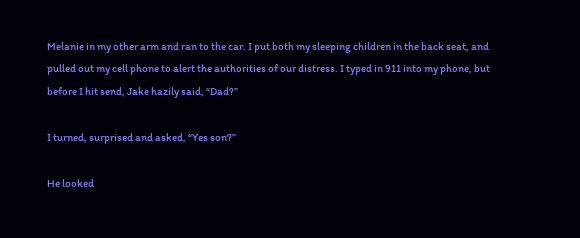Melanie in my other arm and ran to the car. I put both my sleeping children in the back seat, and pulled out my cell phone to alert the authorities of our distress. I typed in 911 into my phone, but before I hit send, Jake hazily said, “Dad?”

I turned, surprised and asked, “Yes son?”

He looked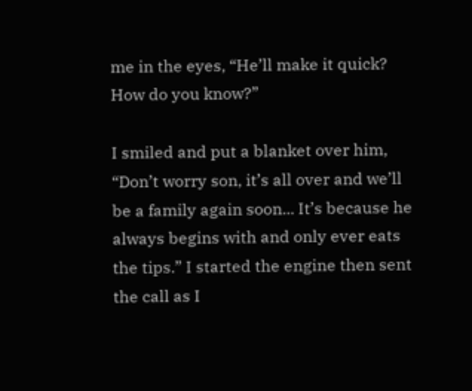me in the eyes, “He’ll make it quick? How do you know?”

I smiled and put a blanket over him, “Don’t worry son, it’s all over and we’ll be a family again soon... It’s because he always begins with and only ever eats the tips.” I started the engine then sent the call as I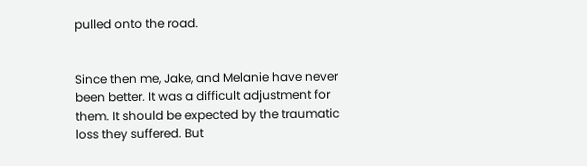pulled onto the road.


Since then me, Jake, and Melanie have never been better. It was a difficult adjustment for them. It should be expected by the traumatic loss they suffered. But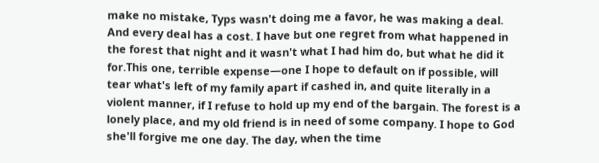make no mistake, Typs wasn't doing me a favor, he was making a deal. And every deal has a cost. I have but one regret from what happened in the forest that night and it wasn't what I had him do, but what he did it for.This one, terrible expense—one I hope to default on if possible, will tear what's left of my family apart if cashed in, and quite literally in a violent manner, if I refuse to hold up my end of the bargain. The forest is a lonely place, and my old friend is in need of some company. I hope to God she'll forgive me one day. The day, when the time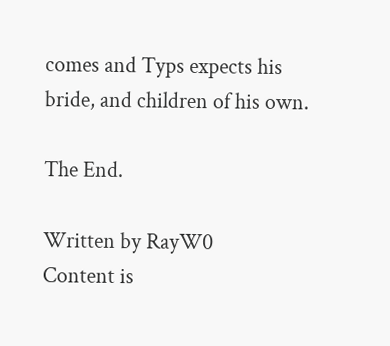comes and Typs expects his bride, and children of his own.

The End.

Written by RayW0
Content is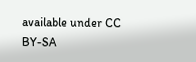available under CC BY-SA